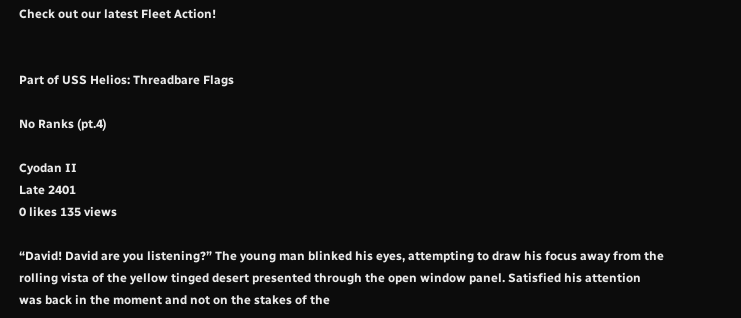Check out our latest Fleet Action!


Part of USS Helios: Threadbare Flags

No Ranks (pt.4)

Cyodan II
Late 2401
0 likes 135 views

“David! David are you listening?” The young man blinked his eyes, attempting to draw his focus away from the rolling vista of the yellow tinged desert presented through the open window panel. Satisfied his attention was back in the moment and not on the stakes of the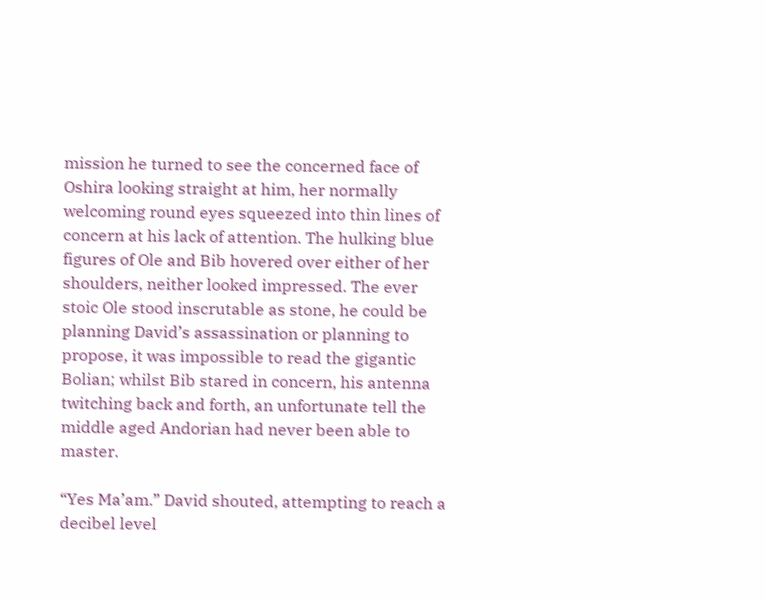mission he turned to see the concerned face of Oshira looking straight at him, her normally welcoming round eyes squeezed into thin lines of concern at his lack of attention. The hulking blue figures of Ole and Bib hovered over either of her shoulders, neither looked impressed. The ever stoic Ole stood inscrutable as stone, he could be planning David’s assassination or planning to propose, it was impossible to read the gigantic Bolian; whilst Bib stared in concern, his antenna twitching back and forth, an unfortunate tell the middle aged Andorian had never been able to master.

“Yes Ma’am.” David shouted, attempting to reach a decibel level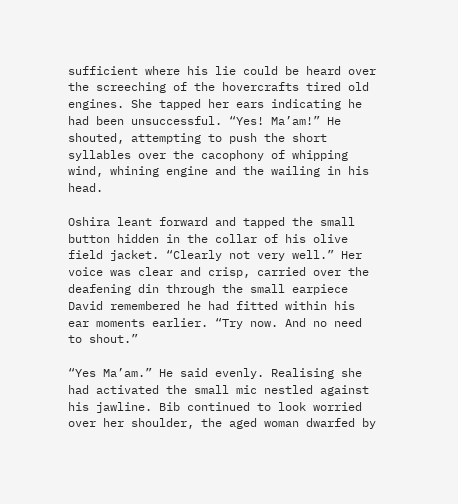sufficient where his lie could be heard over the screeching of the hovercrafts tired old engines. She tapped her ears indicating he had been unsuccessful. “Yes! Ma’am!” He shouted, attempting to push the short syllables over the cacophony of whipping wind, whining engine and the wailing in his head.

Oshira leant forward and tapped the small button hidden in the collar of his olive field jacket. “Clearly not very well.” Her voice was clear and crisp, carried over the deafening din through the small earpiece David remembered he had fitted within his ear moments earlier. “Try now. And no need to shout.”

“Yes Ma’am.” He said evenly. Realising she had activated the small mic nestled against his jawline. Bib continued to look worried over her shoulder, the aged woman dwarfed by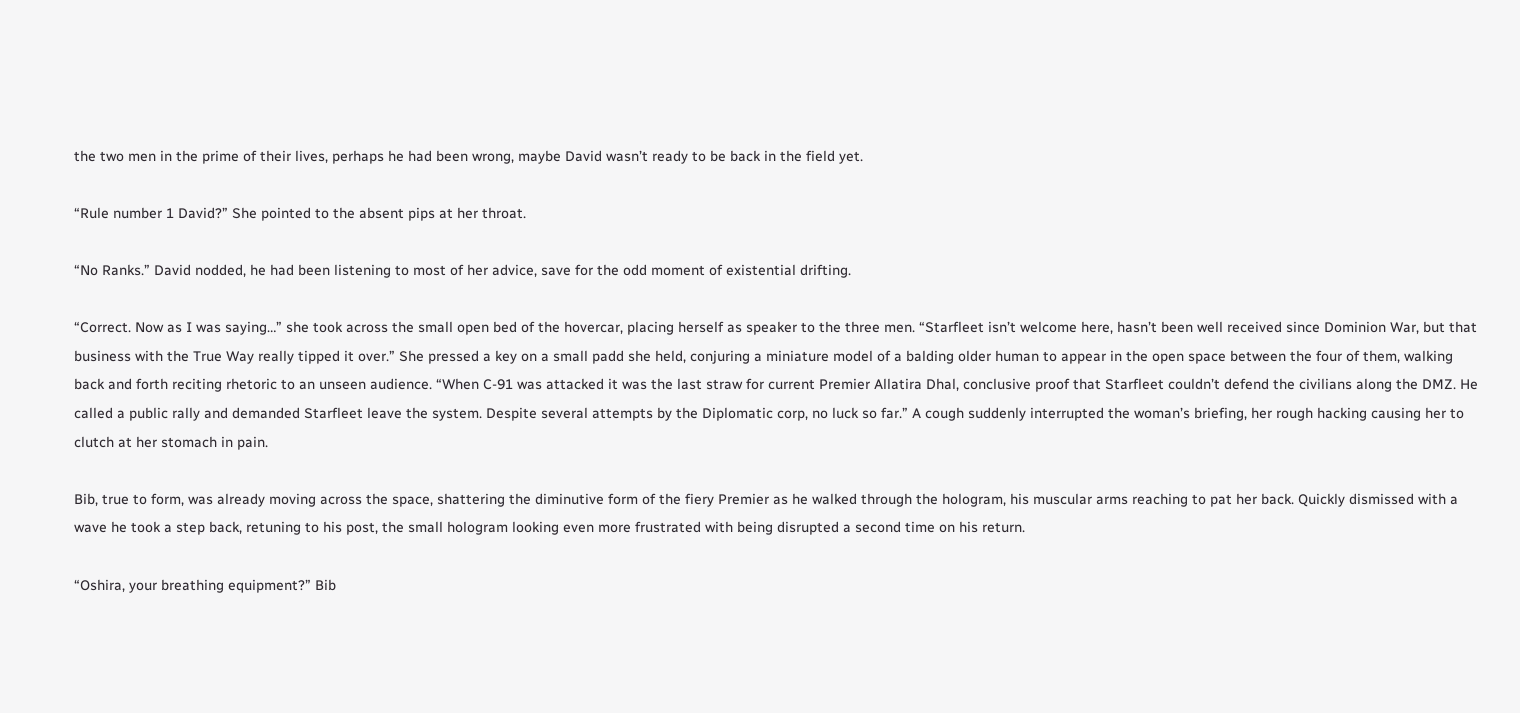the two men in the prime of their lives, perhaps he had been wrong, maybe David wasn’t ready to be back in the field yet.

“Rule number 1 David?” She pointed to the absent pips at her throat.

“No Ranks.” David nodded, he had been listening to most of her advice, save for the odd moment of existential drifting.

“Correct. Now as I was saying…” she took across the small open bed of the hovercar, placing herself as speaker to the three men. “Starfleet isn’t welcome here, hasn’t been well received since Dominion War, but that business with the True Way really tipped it over.” She pressed a key on a small padd she held, conjuring a miniature model of a balding older human to appear in the open space between the four of them, walking back and forth reciting rhetoric to an unseen audience. “When C-91 was attacked it was the last straw for current Premier Allatira Dhal, conclusive proof that Starfleet couldn’t defend the civilians along the DMZ. He called a public rally and demanded Starfleet leave the system. Despite several attempts by the Diplomatic corp, no luck so far.” A cough suddenly interrupted the woman’s briefing, her rough hacking causing her to clutch at her stomach in pain.

Bib, true to form, was already moving across the space, shattering the diminutive form of the fiery Premier as he walked through the hologram, his muscular arms reaching to pat her back. Quickly dismissed with a wave he took a step back, retuning to his post, the small hologram looking even more frustrated with being disrupted a second time on his return.

“Oshira, your breathing equipment?” Bib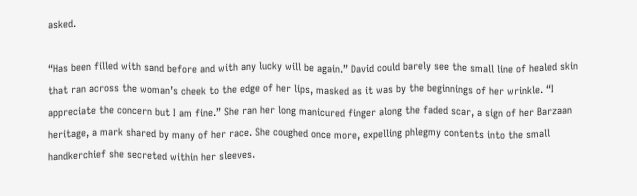asked.

“Has been filled with sand before and with any lucky will be again.” David could barely see the small line of healed skin that ran across the woman’s cheek to the edge of her lips, masked as it was by the beginnings of her wrinkle. “I appreciate the concern but I am fine.” She ran her long manicured finger along the faded scar, a sign of her Barzaan heritage, a mark shared by many of her race. She coughed once more, expelling phlegmy contents into the small handkerchief she secreted within her sleeves.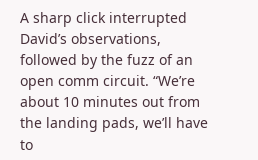A sharp click interrupted David’s observations, followed by the fuzz of an open comm circuit. “We’re about 10 minutes out from the landing pads, we’ll have to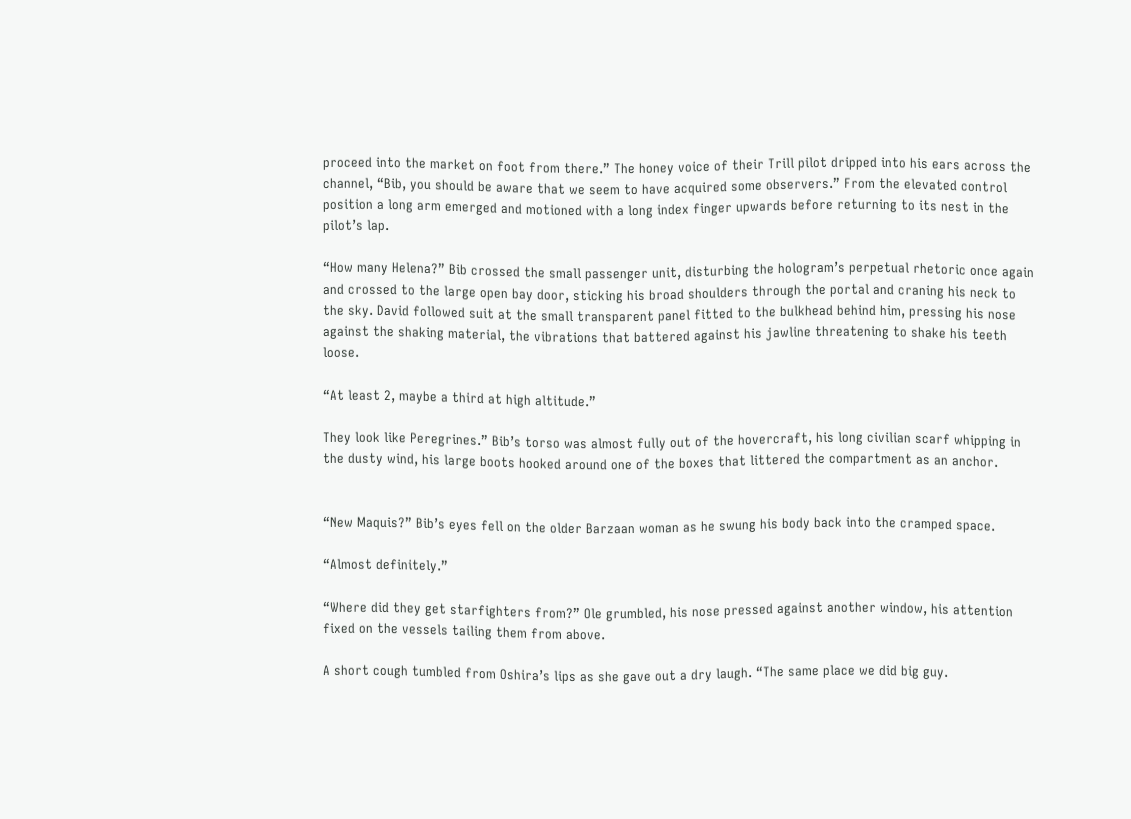proceed into the market on foot from there.” The honey voice of their Trill pilot dripped into his ears across the channel, “Bib, you should be aware that we seem to have acquired some observers.” From the elevated control position a long arm emerged and motioned with a long index finger upwards before returning to its nest in the pilot’s lap.

“How many Helena?” Bib crossed the small passenger unit, disturbing the hologram’s perpetual rhetoric once again and crossed to the large open bay door, sticking his broad shoulders through the portal and craning his neck to the sky. David followed suit at the small transparent panel fitted to the bulkhead behind him, pressing his nose against the shaking material, the vibrations that battered against his jawline threatening to shake his teeth loose.

“At least 2, maybe a third at high altitude.”

They look like Peregrines.” Bib’s torso was almost fully out of the hovercraft, his long civilian scarf whipping in the dusty wind, his large boots hooked around one of the boxes that littered the compartment as an anchor.


“New Maquis?” Bib’s eyes fell on the older Barzaan woman as he swung his body back into the cramped space.

“Almost definitely.”

“Where did they get starfighters from?” Ole grumbled, his nose pressed against another window, his attention fixed on the vessels tailing them from above.

A short cough tumbled from Oshira’s lips as she gave out a dry laugh. “The same place we did big guy.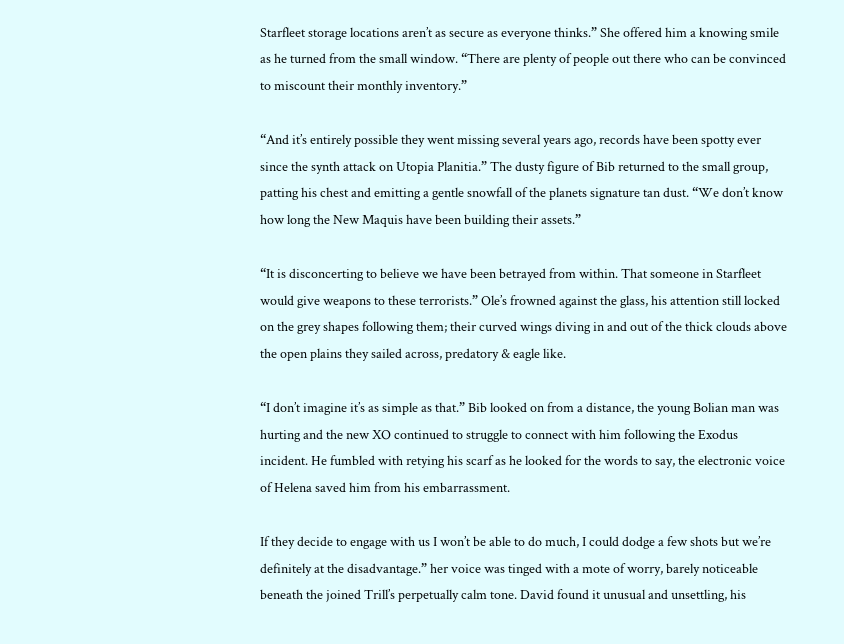Starfleet storage locations aren’t as secure as everyone thinks.” She offered him a knowing smile as he turned from the small window. “There are plenty of people out there who can be convinced to miscount their monthly inventory.”

“And it’s entirely possible they went missing several years ago, records have been spotty ever since the synth attack on Utopia Planitia.” The dusty figure of Bib returned to the small group, patting his chest and emitting a gentle snowfall of the planets signature tan dust. “We don’t know how long the New Maquis have been building their assets.”

“It is disconcerting to believe we have been betrayed from within. That someone in Starfleet would give weapons to these terrorists.” Ole’s frowned against the glass, his attention still locked on the grey shapes following them; their curved wings diving in and out of the thick clouds above the open plains they sailed across, predatory & eagle like.

“I don’t imagine it’s as simple as that.” Bib looked on from a distance, the young Bolian man was hurting and the new XO continued to struggle to connect with him following the Exodus incident. He fumbled with retying his scarf as he looked for the words to say, the electronic voice of Helena saved him from his embarrassment.

If they decide to engage with us I won’t be able to do much, I could dodge a few shots but we’re definitely at the disadvantage.” her voice was tinged with a mote of worry, barely noticeable beneath the joined Trill’s perpetually calm tone. David found it unusual and unsettling, his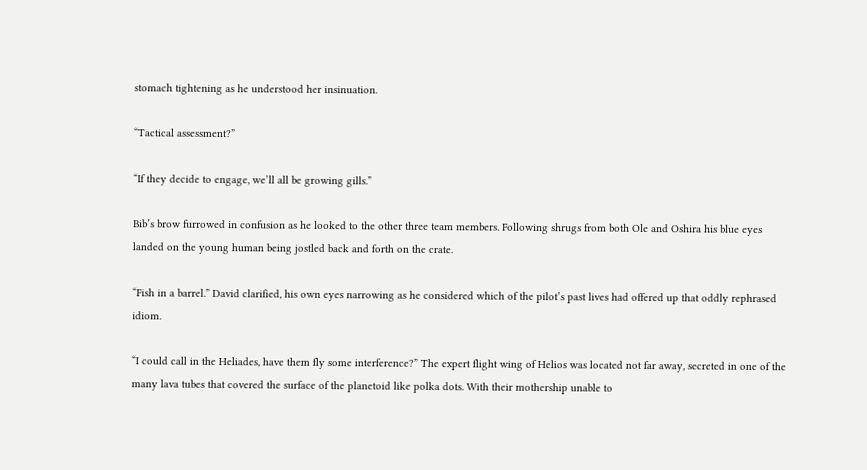stomach tightening as he understood her insinuation.

“Tactical assessment?”

“If they decide to engage, we’ll all be growing gills.”

Bib’s brow furrowed in confusion as he looked to the other three team members. Following shrugs from both Ole and Oshira his blue eyes landed on the young human being jostled back and forth on the crate.

“Fish in a barrel.” David clarified, his own eyes narrowing as he considered which of the pilot’s past lives had offered up that oddly rephrased idiom.

“I could call in the Heliades, have them fly some interference?” The expert flight wing of Helios was located not far away, secreted in one of the many lava tubes that covered the surface of the planetoid like polka dots. With their mothership unable to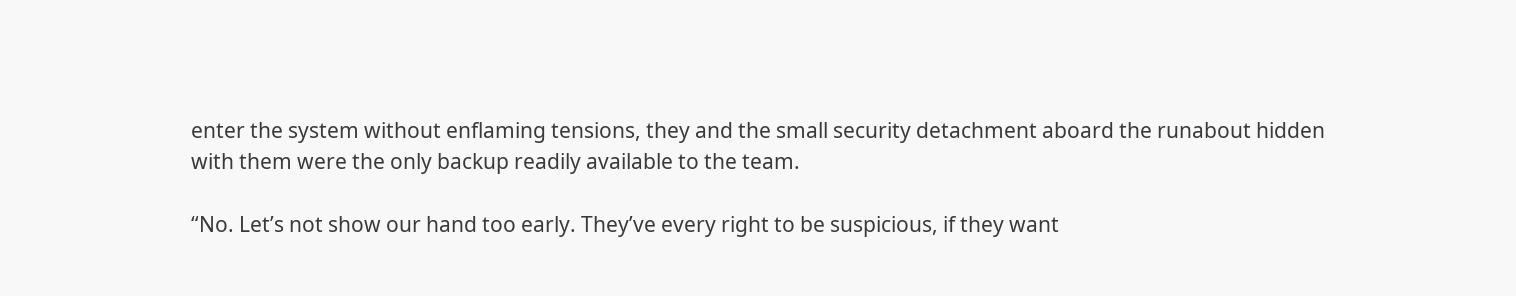enter the system without enflaming tensions, they and the small security detachment aboard the runabout hidden with them were the only backup readily available to the team.

“No. Let’s not show our hand too early. They’ve every right to be suspicious, if they want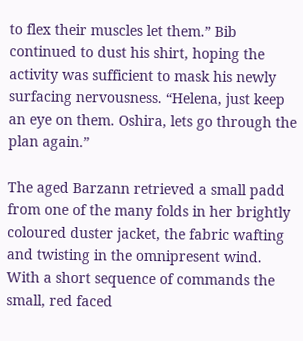to flex their muscles let them.” Bib continued to dust his shirt, hoping the activity was sufficient to mask his newly surfacing nervousness. “Helena, just keep an eye on them. Oshira, lets go through the plan again.”

The aged Barzann retrieved a small padd from one of the many folds in her brightly coloured duster jacket, the fabric wafting and twisting in the omnipresent wind. With a short sequence of commands the small, red faced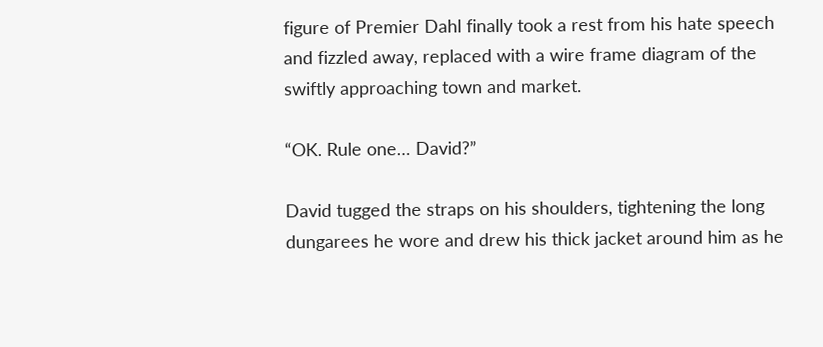figure of Premier Dahl finally took a rest from his hate speech and fizzled away, replaced with a wire frame diagram of the swiftly approaching town and market.

“OK. Rule one… David?”

David tugged the straps on his shoulders, tightening the long dungarees he wore and drew his thick jacket around him as he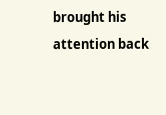brought his attention back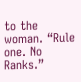to the woman. “Rule one. No Ranks.”